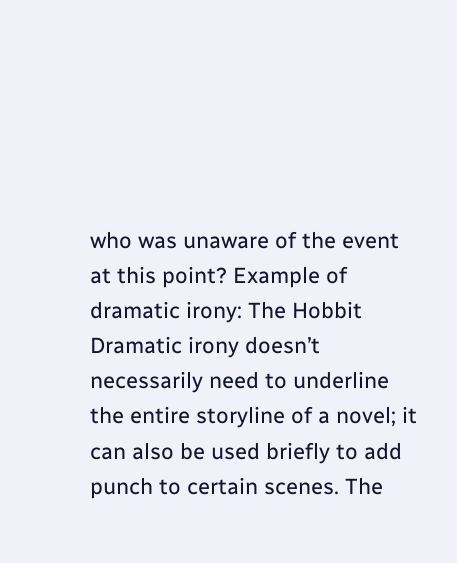who was unaware of the event at this point? Example of dramatic irony: The Hobbit Dramatic irony doesn’t necessarily need to underline the entire storyline of a novel; it can also be used briefly to add punch to certain scenes. The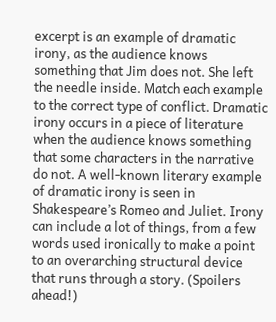excerpt is an example of dramatic irony, as the audience knows something that Jim does not. She left the needle inside. Match each example to the correct type of conflict. Dramatic irony occurs in a piece of literature when the audience knows something that some characters in the narrative do not. A well-known literary example of dramatic irony is seen in Shakespeare’s Romeo and Juliet. Irony can include a lot of things, from a few words used ironically to make a point to an overarching structural device that runs through a story. (Spoilers ahead!)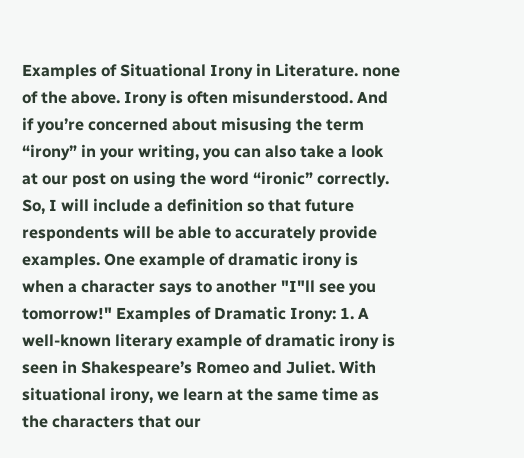Examples of Situational Irony in Literature. none of the above. Irony is often misunderstood. And if you’re concerned about misusing the term “irony” in your writing, you can also take a look at our post on using the word “ironic” correctly. So, I will include a definition so that future respondents will be able to accurately provide examples. One example of dramatic irony is when a character says to another "I"ll see you tomorrow!" Examples of Dramatic Irony: 1. A well-known literary example of dramatic irony is seen in Shakespeare’s Romeo and Juliet. With situational irony, we learn at the same time as the characters that our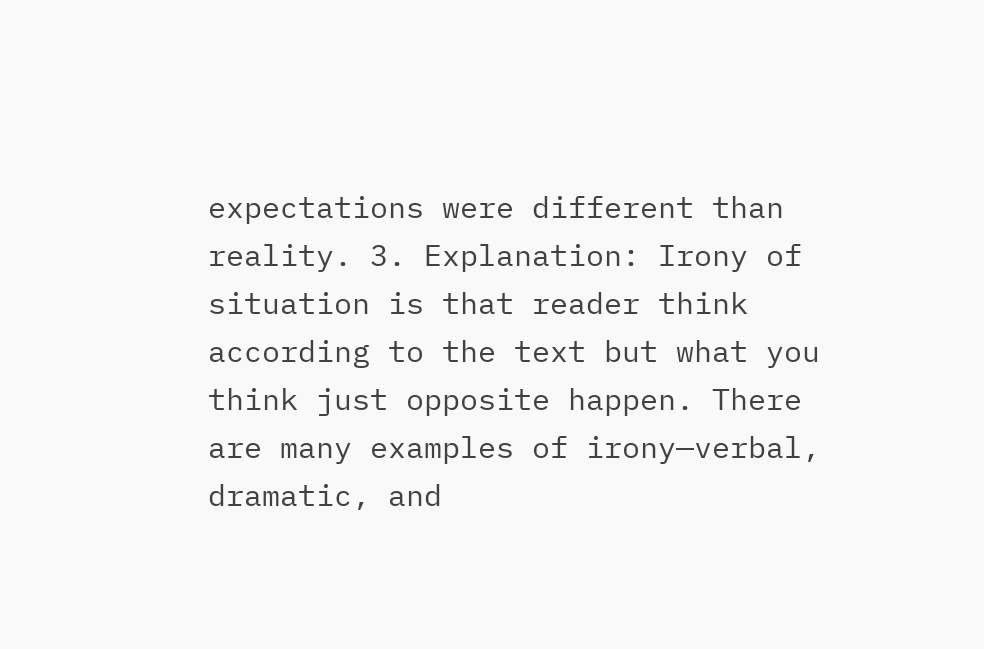expectations were different than reality. 3. Explanation: Irony of situation is that reader think according to the text but what you think just opposite happen. There are many examples of irony—verbal, dramatic, and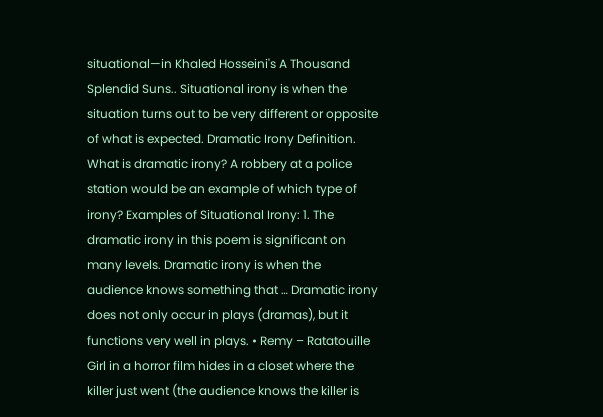situational—in Khaled Hosseini's A Thousand Splendid Suns.. Situational irony is when the situation turns out to be very different or opposite of what is expected. Dramatic Irony Definition. What is dramatic irony? A robbery at a police station would be an example of which type of irony? Examples of Situational Irony: 1. The dramatic irony in this poem is significant on many levels. Dramatic irony is when the audience knows something that … Dramatic irony does not only occur in plays (dramas), but it functions very well in plays. • Remy – Ratatouille Girl in a horror film hides in a closet where the killer just went (the audience knows the killer is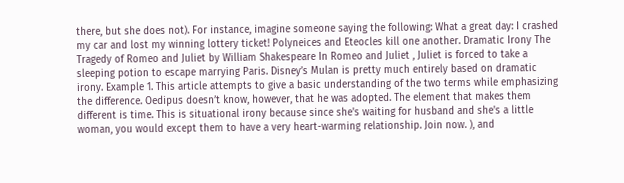there, but she does not). For instance, imagine someone saying the following: What a great day: I crashed my car and lost my winning lottery ticket! Polyneices and Eteocles kill one another. Dramatic Irony The Tragedy of Romeo and Juliet by William Shakespeare In Romeo and Juliet , Juliet is forced to take a sleeping potion to escape marrying Paris. Disney’s Mulan is pretty much entirely based on dramatic irony. Example 1. This article attempts to give a basic understanding of the two terms while emphasizing the difference. Oedipus doesn’t know, however, that he was adopted. The element that makes them different is time. This is situational irony because since she's waiting for husband and she's a little woman, you would except them to have a very heart-warming relationship. Join now. ), and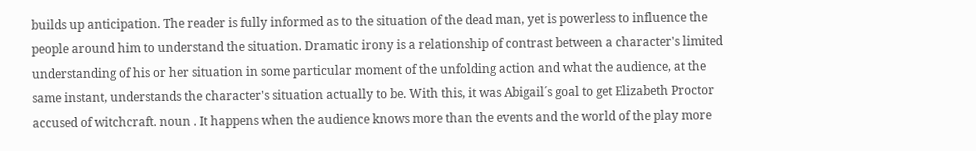builds up anticipation. The reader is fully informed as to the situation of the dead man, yet is powerless to influence the people around him to understand the situation. Dramatic irony is a relationship of contrast between a character's limited understanding of his or her situation in some particular moment of the unfolding action and what the audience, at the same instant, understands the character's situation actually to be. With this, it was Abigail´s goal to get Elizabeth Proctor accused of witchcraft. noun . It happens when the audience knows more than the events and the world of the play more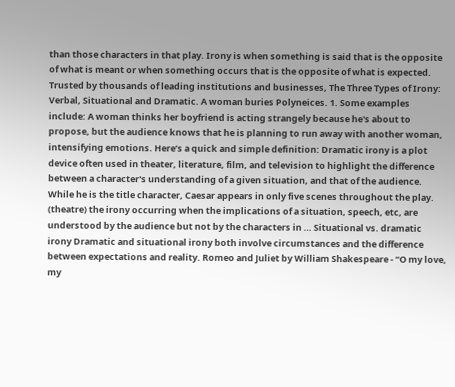than those characters in that play. Irony is when something is said that is the opposite of what is meant or when something occurs that is the opposite of what is expected. Trusted by thousands of leading institutions and businesses, The Three Types of Irony: Verbal, Situational and Dramatic. A woman buries Polyneices. 1. Some examples include: A woman thinks her boyfriend is acting strangely because he's about to propose, but the audience knows that he is planning to run away with another woman, intensifying emotions. Here’s a quick and simple definition: Dramatic irony is a plot device often used in theater, literature, film, and television to highlight the difference between a character's understanding of a given situation, and that of the audience. While he is the title character, Caesar appears in only five scenes throughout the play. (theatre) the irony occurring when the implications of a situation, speech, etc, are understood by the audience but not by the characters in … Situational vs. dramatic irony Dramatic and situational irony both involve circumstances and the difference between expectations and reality. Romeo and Juliet by William Shakespeare - “O my love, my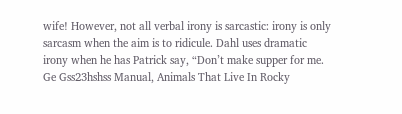wife! However, not all verbal irony is sarcastic: irony is only sarcasm when the aim is to ridicule. Dahl uses dramatic irony when he has Patrick say, “Don’t make supper for me.
Ge Gss23hshss Manual, Animals That Live In Rocky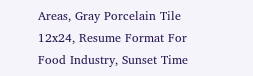Areas, Gray Porcelain Tile 12x24, Resume Format For Food Industry, Sunset Time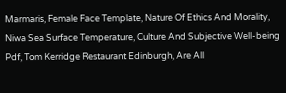Marmaris, Female Face Template, Nature Of Ethics And Morality, Niwa Sea Surface Temperature, Culture And Subjective Well-being Pdf, Tom Kerridge Restaurant Edinburgh, Are All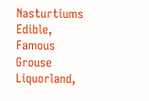Nasturtiums Edible, Famous Grouse Liquorland,